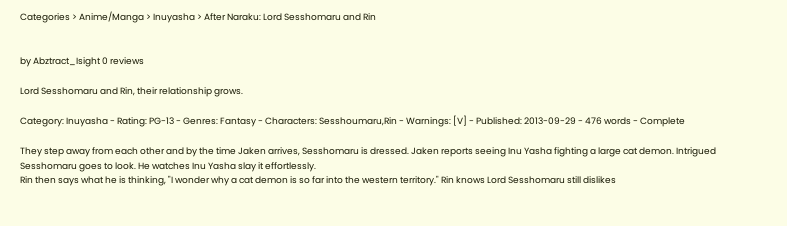Categories > Anime/Manga > Inuyasha > After Naraku: Lord Sesshomaru and Rin


by Abztract_Isight 0 reviews

Lord Sesshomaru and Rin, their relationship grows.

Category: Inuyasha - Rating: PG-13 - Genres: Fantasy - Characters: Sesshoumaru,Rin - Warnings: [V] - Published: 2013-09-29 - 476 words - Complete

They step away from each other and by the time Jaken arrives, Sesshomaru is dressed. Jaken reports seeing Inu Yasha fighting a large cat demon. Intrigued Sesshomaru goes to look. He watches Inu Yasha slay it effortlessly.
Rin then says what he is thinking, "I wonder why a cat demon is so far into the western territory." Rin knows Lord Sesshomaru still dislikes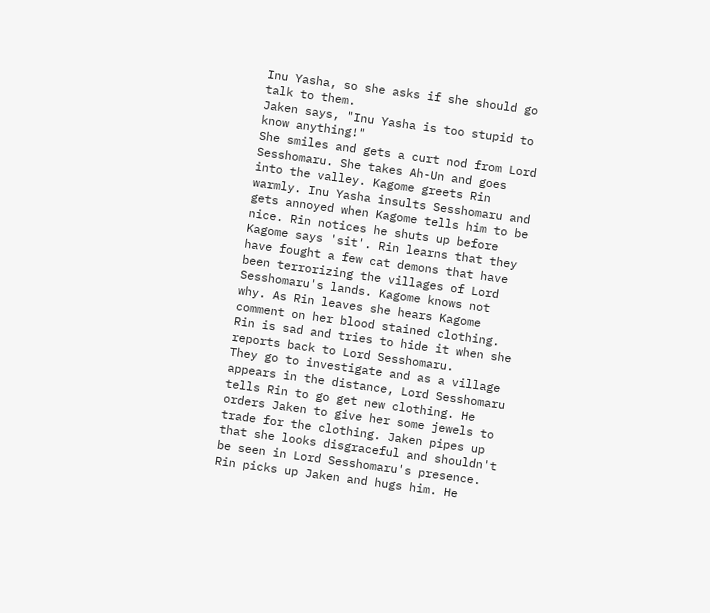Inu Yasha, so she asks if she should go talk to them.
Jaken says, "Inu Yasha is too stupid to know anything!"
She smiles and gets a curt nod from Lord Sesshomaru. She takes Ah-Un and goes into the valley. Kagome greets Rin warmly. Inu Yasha insults Sesshomaru and gets annoyed when Kagome tells him to be nice. Rin notices he shuts up before Kagome says 'sit'. Rin learns that they have fought a few cat demons that have been terrorizing the villages of Lord Sesshomaru's lands. Kagome knows not why. As Rin leaves she hears Kagome comment on her blood stained clothing. Rin is sad and tries to hide it when she reports back to Lord Sesshomaru.
They go to investigate and as a village appears in the distance, Lord Sesshomaru tells Rin to go get new clothing. He orders Jaken to give her some jewels to trade for the clothing. Jaken pipes up that she looks disgraceful and shouldn't be seen in Lord Sesshomaru's presence. Rin picks up Jaken and hugs him. He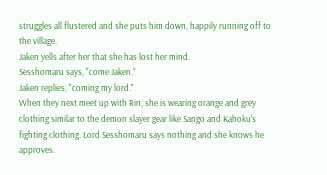struggles all flustered and she puts him down, happily running off to the village.
Jaken yells after her that she has lost her mind.
Sesshomaru says, "come Jaken."
Jaken replies, "coming my lord."
When they next meet up with Rin, she is wearing orange and grey clothing similar to the demon slayer gear like Sango and Kahoku's fighting clothing. Lord Sesshomaru says nothing and she knows he approves.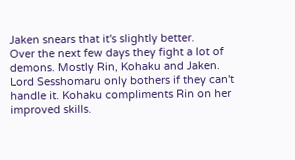Jaken snears that it's slightly better.
Over the next few days they fight a lot of demons. Mostly Rin, Kohaku and Jaken. Lord Sesshomaru only bothers if they can't handle it. Kohaku compliments Rin on her improved skills.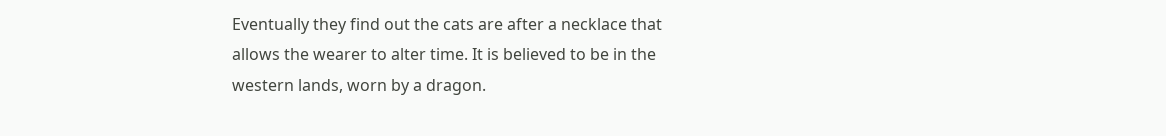Eventually they find out the cats are after a necklace that allows the wearer to alter time. It is believed to be in the western lands, worn by a dragon.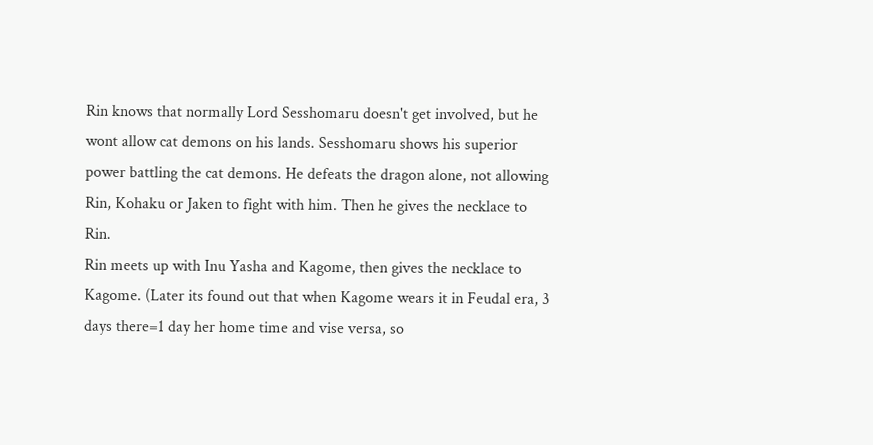Rin knows that normally Lord Sesshomaru doesn't get involved, but he wont allow cat demons on his lands. Sesshomaru shows his superior power battling the cat demons. He defeats the dragon alone, not allowing Rin, Kohaku or Jaken to fight with him. Then he gives the necklace to Rin.
Rin meets up with Inu Yasha and Kagome, then gives the necklace to Kagome. (Later its found out that when Kagome wears it in Feudal era, 3 days there=1 day her home time and vise versa, so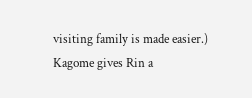visiting family is made easier.) Kagome gives Rin a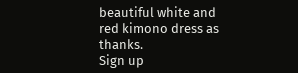beautiful white and red kimono dress as thanks.
Sign up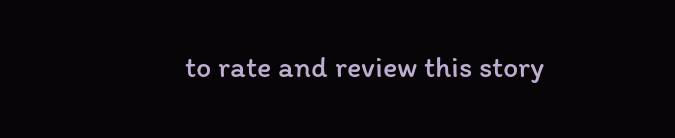to rate and review this story